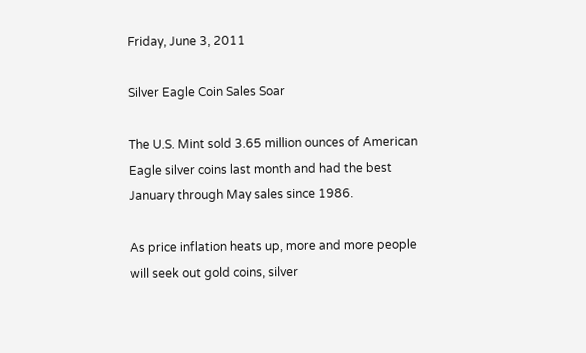Friday, June 3, 2011

Silver Eagle Coin Sales Soar

The U.S. Mint sold 3.65 million ounces of American Eagle silver coins last month and had the best January through May sales since 1986.

As price inflation heats up, more and more people will seek out gold coins, silver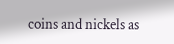coins and nickels as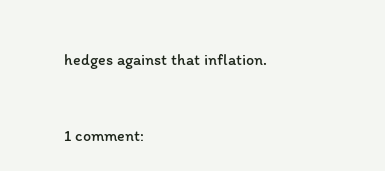hedges against that inflation.


1 comment: